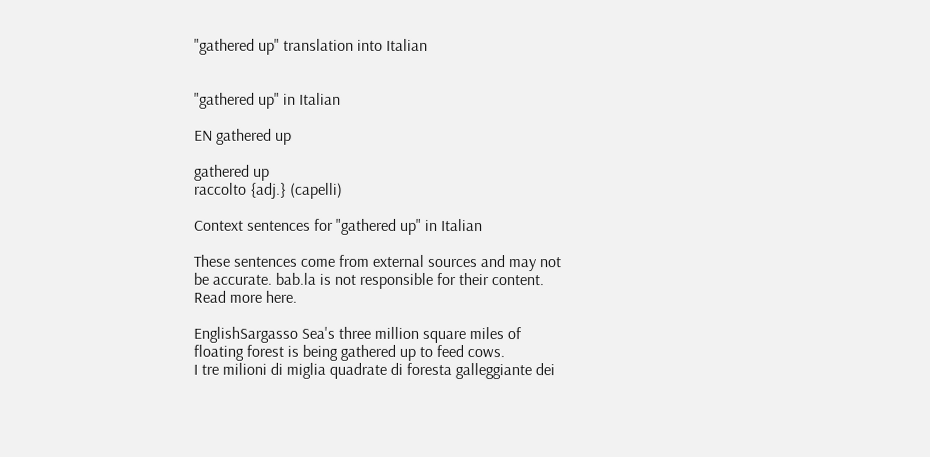"gathered up" translation into Italian


"gathered up" in Italian

EN gathered up

gathered up
raccolto {adj.} (capelli)

Context sentences for "gathered up" in Italian

These sentences come from external sources and may not be accurate. bab.la is not responsible for their content. Read more here.

EnglishSargasso Sea's three million square miles of floating forest is being gathered up to feed cows.
I tre milioni di miglia quadrate di foresta galleggiante dei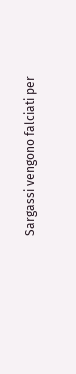Sargassi vengono falciati per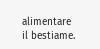alimentare il bestiame.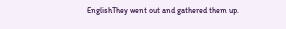EnglishThey went out and gathered them up.